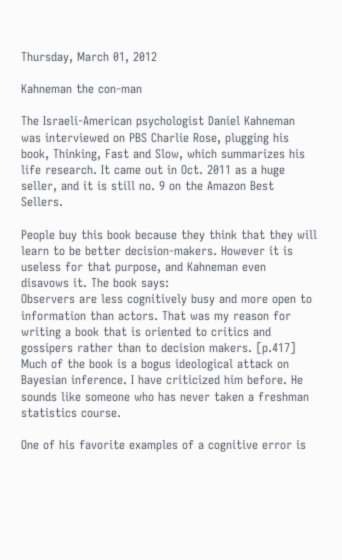Thursday, March 01, 2012

Kahneman the con-man

The Israeli-American psychologist Daniel Kahneman was interviewed on PBS Charlie Rose, plugging his book, Thinking, Fast and Slow, which summarizes his life research. It came out in Oct. 2011 as a huge seller, and it is still no. 9 on the Amazon Best Sellers.

People buy this book because they think that they will learn to be better decision-makers. However it is useless for that purpose, and Kahneman even disavows it. The book says:
Observers are less cognitively busy and more open to information than actors. That was my reason for writing a book that is oriented to critics and gossipers rather than to decision makers. [p.417]
Much of the book is a bogus ideological attack on Bayesian inference. I have criticized him before. He sounds like someone who has never taken a freshman statistics course.

One of his favorite examples of a cognitive error is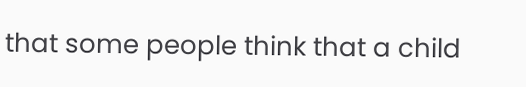that some people think that a child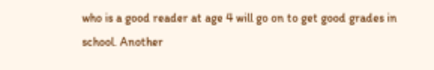who is a good reader at age 4 will go on to get good grades in school. Another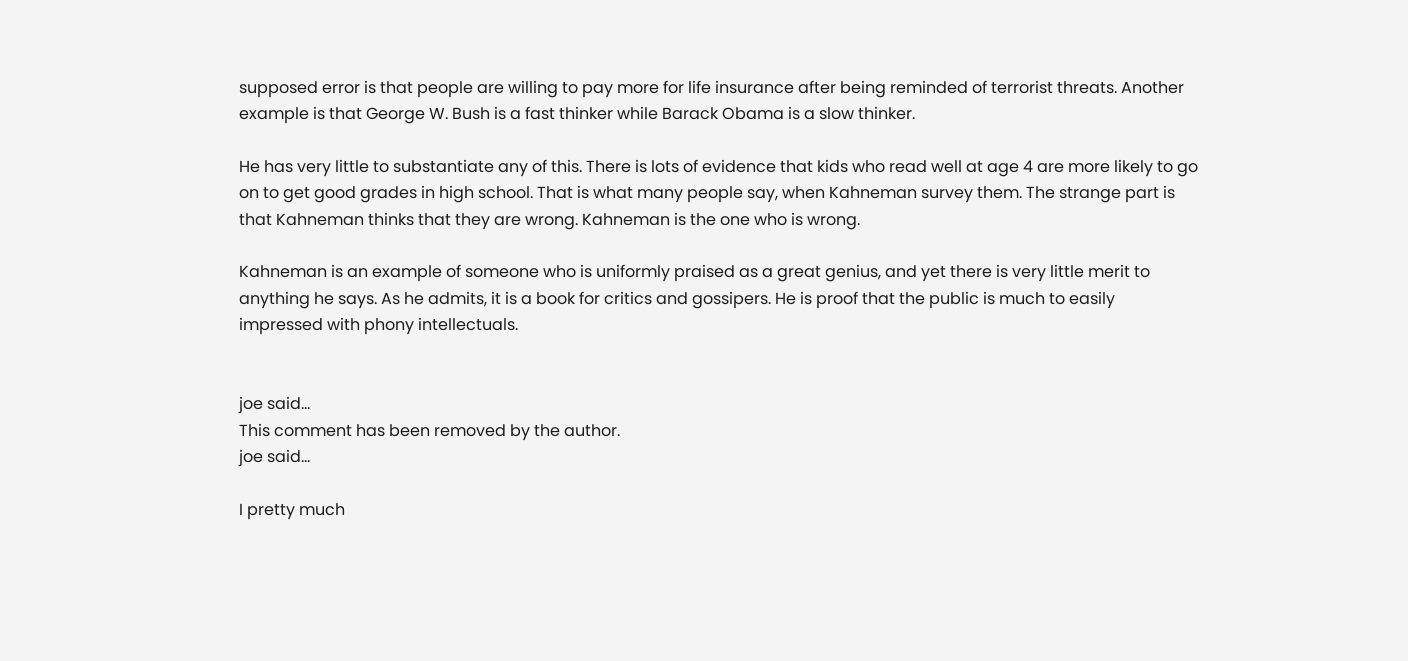supposed error is that people are willing to pay more for life insurance after being reminded of terrorist threats. Another example is that George W. Bush is a fast thinker while Barack Obama is a slow thinker.

He has very little to substantiate any of this. There is lots of evidence that kids who read well at age 4 are more likely to go on to get good grades in high school. That is what many people say, when Kahneman survey them. The strange part is that Kahneman thinks that they are wrong. Kahneman is the one who is wrong.

Kahneman is an example of someone who is uniformly praised as a great genius, and yet there is very little merit to anything he says. As he admits, it is a book for critics and gossipers. He is proof that the public is much to easily impressed with phony intellectuals.


joe said...
This comment has been removed by the author.
joe said...

I pretty much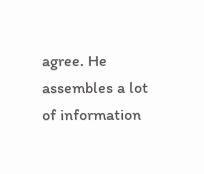agree. He assembles a lot of information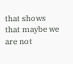that shows that maybe we are not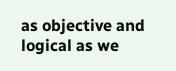as objective and logical as we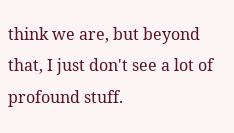think we are, but beyond that, I just don't see a lot of profound stuff.